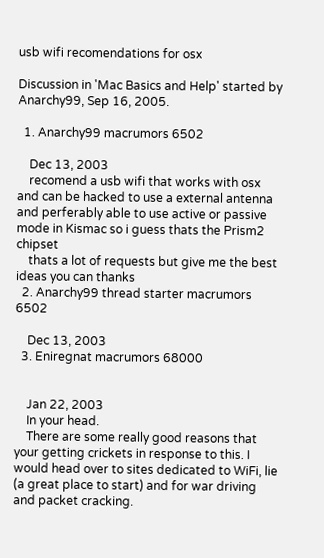usb wifi recomendations for osx

Discussion in 'Mac Basics and Help' started by Anarchy99, Sep 16, 2005.

  1. Anarchy99 macrumors 6502

    Dec 13, 2003
    recomend a usb wifi that works with osx and can be hacked to use a external antenna and perferably able to use active or passive mode in Kismac so i guess thats the Prism2 chipset
    thats a lot of requests but give me the best ideas you can thanks
  2. Anarchy99 thread starter macrumors 6502

    Dec 13, 2003
  3. Eniregnat macrumors 68000


    Jan 22, 2003
    In your head.
    There are some really good reasons that your getting crickets in response to this. I would head over to sites dedicated to WiFi, lie (a great place to start) and for war driving and packet cracking.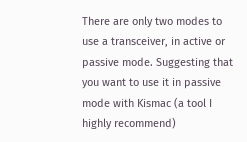There are only two modes to use a transceiver, in active or passive mode. Suggesting that you want to use it in passive mode with Kismac (a tool I highly recommend)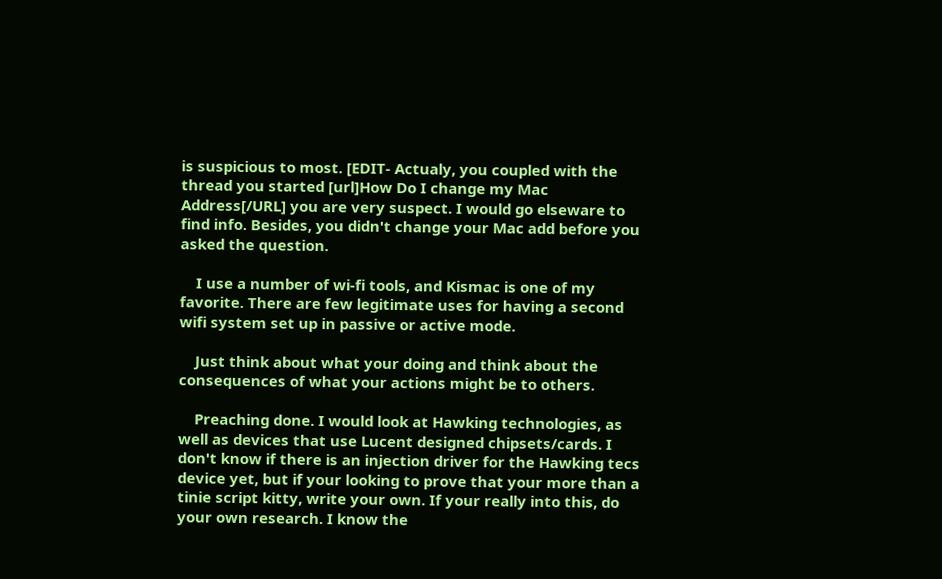is suspicious to most. [EDIT- Actualy, you coupled with the thread you started [url]How Do I change my Mac Address[/URL] you are very suspect. I would go elseware to find info. Besides, you didn't change your Mac add before you asked the question.

    I use a number of wi-fi tools, and Kismac is one of my favorite. There are few legitimate uses for having a second wifi system set up in passive or active mode.

    Just think about what your doing and think about the consequences of what your actions might be to others.

    Preaching done. I would look at Hawking technologies, as well as devices that use Lucent designed chipsets/cards. I don't know if there is an injection driver for the Hawking tecs device yet, but if your looking to prove that your more than a tinie script kitty, write your own. If your really into this, do your own research. I know the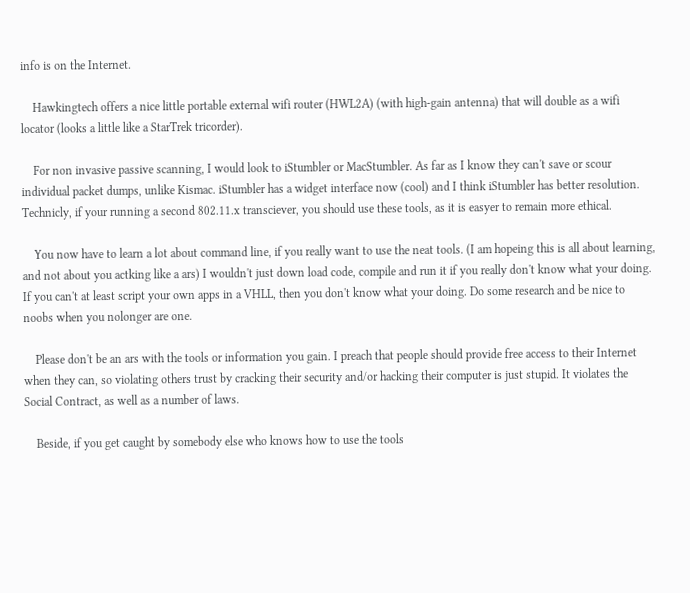info is on the Internet.

    Hawkingtech offers a nice little portable external wifi router (HWL2A) (with high-gain antenna) that will double as a wifi locator (looks a little like a StarTrek tricorder).

    For non invasive passive scanning, I would look to iStumbler or MacStumbler. As far as I know they can't save or scour individual packet dumps, unlike Kismac. iStumbler has a widget interface now (cool) and I think iStumbler has better resolution. Technicly, if your running a second 802.11.x transciever, you should use these tools, as it is easyer to remain more ethical.

    You now have to learn a lot about command line, if you really want to use the neat tools. (I am hopeing this is all about learning, and not about you actking like a ars) I wouldn't just down load code, compile and run it if you really don't know what your doing. If you can't at least script your own apps in a VHLL, then you don't know what your doing. Do some research and be nice to noobs when you nolonger are one.

    Please don't be an ars with the tools or information you gain. I preach that people should provide free access to their Internet when they can, so violating others trust by cracking their security and/or hacking their computer is just stupid. It violates the Social Contract, as well as a number of laws.

    Beside, if you get caught by somebody else who knows how to use the tools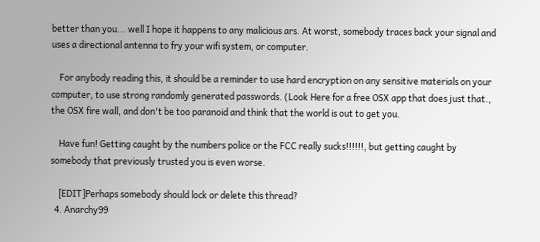better than you... well I hope it happens to any malicious ars. At worst, somebody traces back your signal and uses a directional antenna to fry your wifi system, or computer.

    For anybody reading this, it should be a reminder to use hard encryption on any sensitive materials on your computer, to use strong randomly generated passwords. (Look Here for a free OSX app that does just that., the OSX fire wall, and don't be too paranoid and think that the world is out to get you.

    Have fun! Getting caught by the numbers police or the FCC really sucks!!!!!!, but getting caught by somebody that previously trusted you is even worse.

    [EDIT]Perhaps somebody should lock or delete this thread?
  4. Anarchy99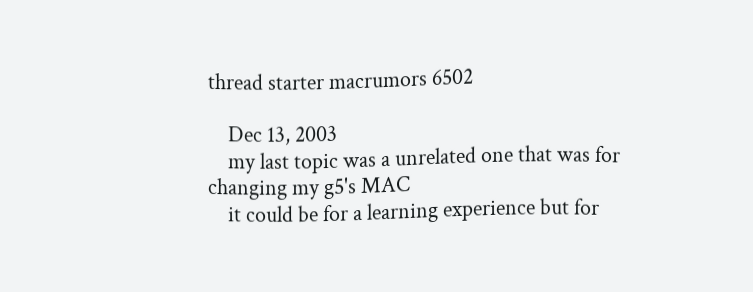thread starter macrumors 6502

    Dec 13, 2003
    my last topic was a unrelated one that was for changing my g5's MAC
    it could be for a learning experience but for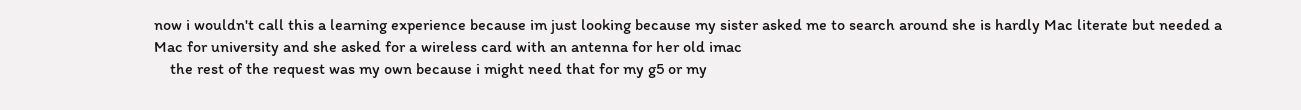now i wouldn't call this a learning experience because im just looking because my sister asked me to search around she is hardly Mac literate but needed a Mac for university and she asked for a wireless card with an antenna for her old imac
    the rest of the request was my own because i might need that for my g5 or my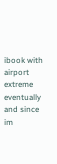ibook with airport extreme eventually and since im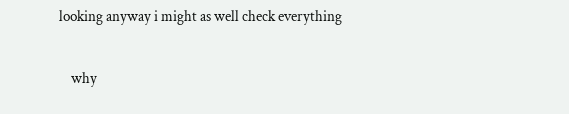looking anyway i might as well check everything

    why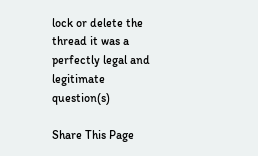lock or delete the thread it was a perfectly legal and legitimate question(s)

Share This Page